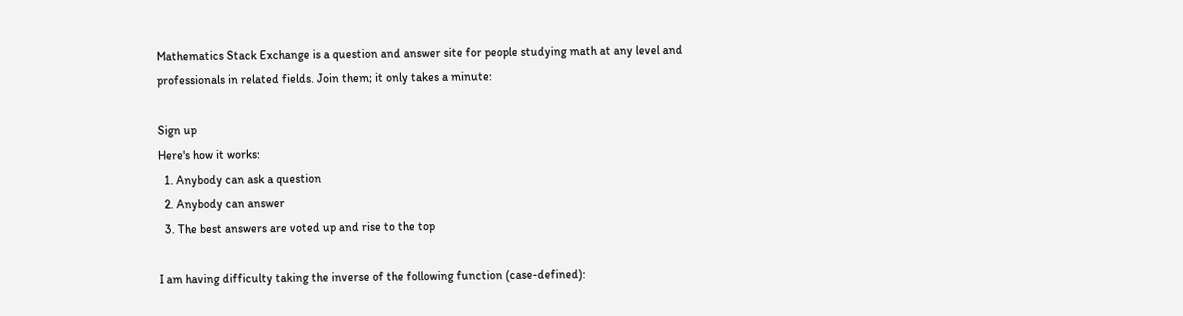Mathematics Stack Exchange is a question and answer site for people studying math at any level and professionals in related fields. Join them; it only takes a minute:

Sign up
Here's how it works:
  1. Anybody can ask a question
  2. Anybody can answer
  3. The best answers are voted up and rise to the top

I am having difficulty taking the inverse of the following function (case-defined):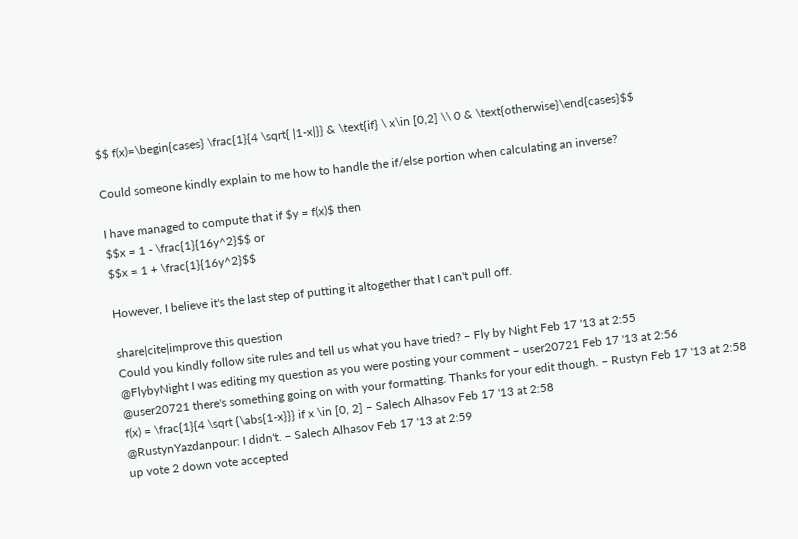$$ f(x)=\begin{cases} \frac{1}{4 \sqrt{ |1-x|}} & \text{if} \ x\in [0,2] \\ 0 & \text{otherwise}\end{cases}$$

Could someone kindly explain to me how to handle the if/else portion when calculating an inverse?

I have managed to compute that if $y = f(x)$ then
$$x = 1 - \frac{1}{16y^2}$$ or
$$x = 1 + \frac{1}{16y^2}$$

However, I believe it's the last step of putting it altogether that I can't pull off.

share|cite|improve this question
Could you kindly follow site rules and tell us what you have tried? – Fly by Night Feb 17 '13 at 2:55
@FlybyNight I was editing my question as you were posting your comment – user20721 Feb 17 '13 at 2:56
@user20721 there's something going on with your formatting. Thanks for your edit though. – Rustyn Feb 17 '13 at 2:58
f(x) = \frac{1}{4 \sqrt {\abs{1-x}}} if x \in [0, 2] – Salech Alhasov Feb 17 '13 at 2:58
@RustynYazdanpour: I didn't. – Salech Alhasov Feb 17 '13 at 2:59
up vote 2 down vote accepted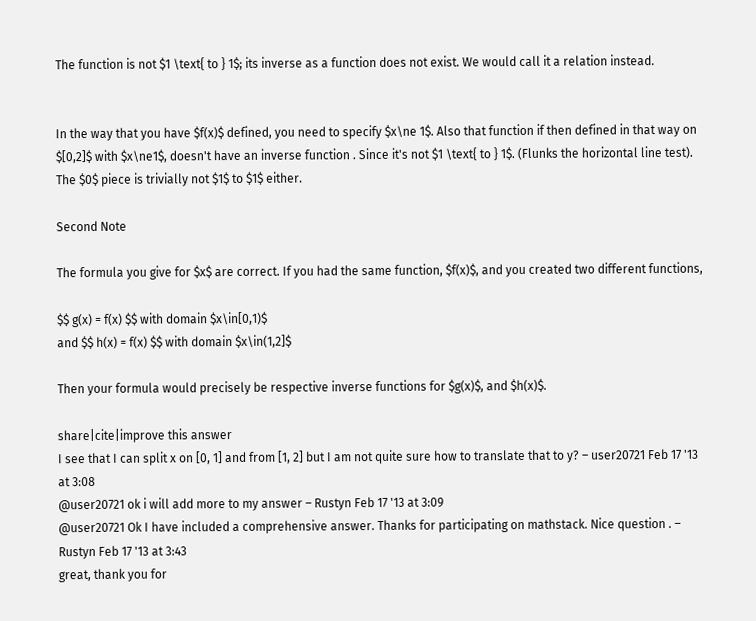The function is not $1 \text{ to } 1$; its inverse as a function does not exist. We would call it a relation instead.


In the way that you have $f(x)$ defined, you need to specify $x\ne 1$. Also that function if then defined in that way on $[0,2]$ with $x\ne1$, doesn't have an inverse function . Since it's not $1 \text{ to } 1$. (Flunks the horizontal line test). The $0$ piece is trivially not $1$ to $1$ either.

Second Note

The formula you give for $x$ are correct. If you had the same function, $f(x)$, and you created two different functions,

$$ g(x) = f(x) $$ with domain $x\in[0,1)$
and $$ h(x) = f(x) $$ with domain $x\in(1,2]$

Then your formula would precisely be respective inverse functions for $g(x)$, and $h(x)$.

share|cite|improve this answer
I see that I can split x on [0, 1] and from [1, 2] but I am not quite sure how to translate that to y? – user20721 Feb 17 '13 at 3:08
@user20721 ok i will add more to my answer – Rustyn Feb 17 '13 at 3:09
@user20721 Ok I have included a comprehensive answer. Thanks for participating on mathstack. Nice question . – Rustyn Feb 17 '13 at 3:43
great, thank you for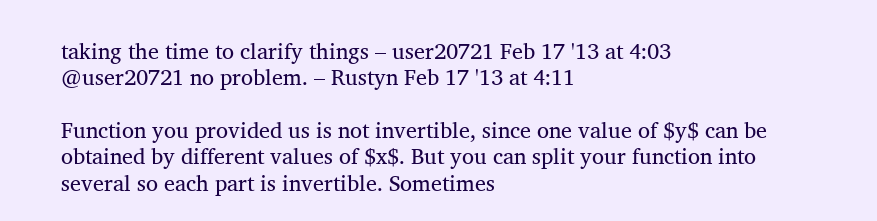taking the time to clarify things – user20721 Feb 17 '13 at 4:03
@user20721 no problem. – Rustyn Feb 17 '13 at 4:11

Function you provided us is not invertible, since one value of $y$ can be obtained by different values of $x$. But you can split your function into several so each part is invertible. Sometimes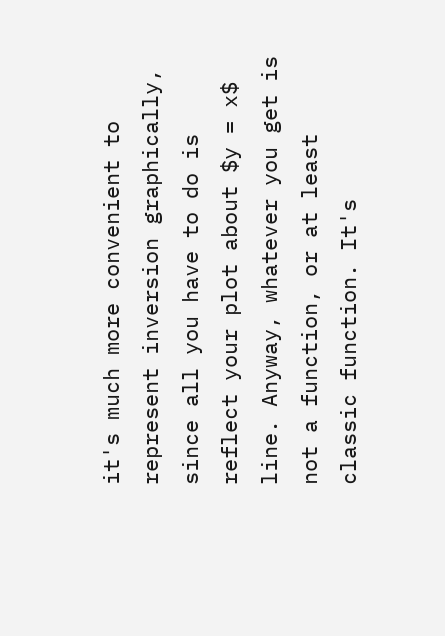it's much more convenient to represent inversion graphically, since all you have to do is reflect your plot about $y = x$ line. Anyway, whatever you get is not a function, or at least classic function. It's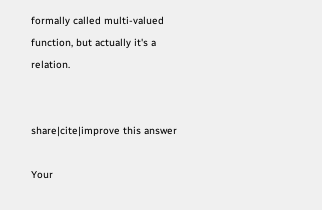formally called multi-valued function, but actually it's a relation.


share|cite|improve this answer

Your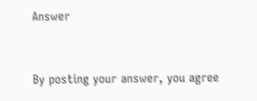Answer


By posting your answer, you agree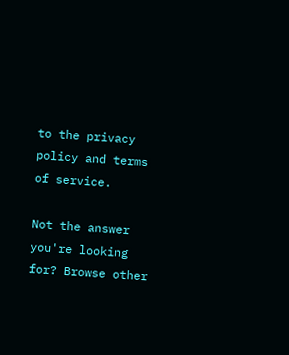to the privacy policy and terms of service.

Not the answer you're looking for? Browse other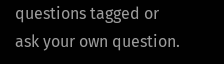questions tagged or ask your own question.